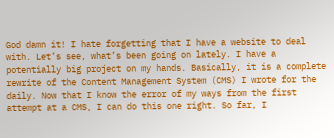God damn it! I hate forgetting that I have a website to deal with. Let’s see, what’s been going on lately. I have a potentially big project on my hands. Basically, it is a complete rewrite of the Content Management System (CMS) I wrote for the daily. Now that I know the error of my ways from the first attempt at a CMS, I can do this one right. So far, I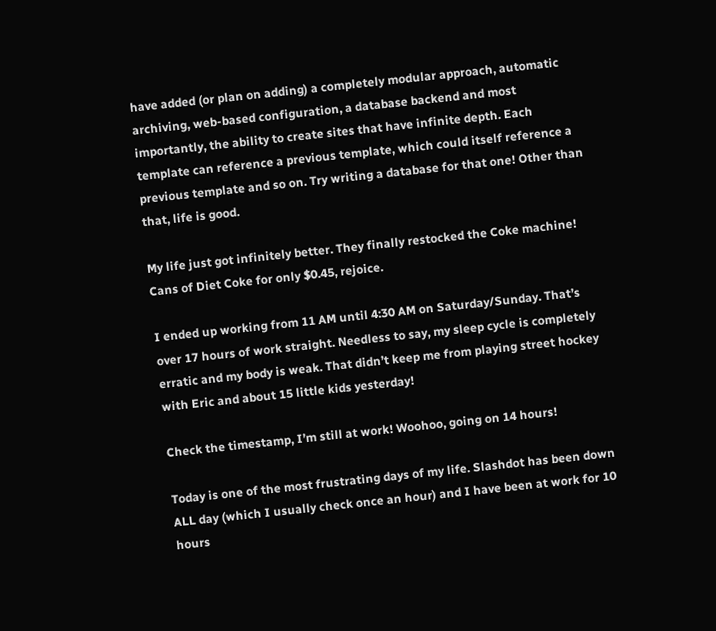have added (or plan on adding) a completely modular approach, automatic archiving, web-based configuration, a database backend and most importantly, the ability to create sites that have infinite depth. Each template can reference a previous template, which could itself reference a previous template and so on. Try writing a database for that one! Other than that, life is good.

My life just got infinitely better. They finally restocked the Coke machine! Cans of Diet Coke for only $0.45, rejoice.

I ended up working from 11 AM until 4:30 AM on Saturday/Sunday. That’s over 17 hours of work straight. Needless to say, my sleep cycle is completely erratic and my body is weak. That didn’t keep me from playing street hockey with Eric and about 15 little kids yesterday!

Check the timestamp, I’m still at work! Woohoo, going on 14 hours!

Today is one of the most frustrating days of my life. Slashdot has been down ALL day (which I usually check once an hour) and I have been at work for 10 hours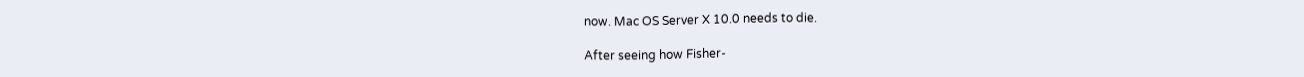now. Mac OS Server X 10.0 needs to die.

After seeing how Fisher-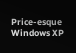Price-esque Windows XP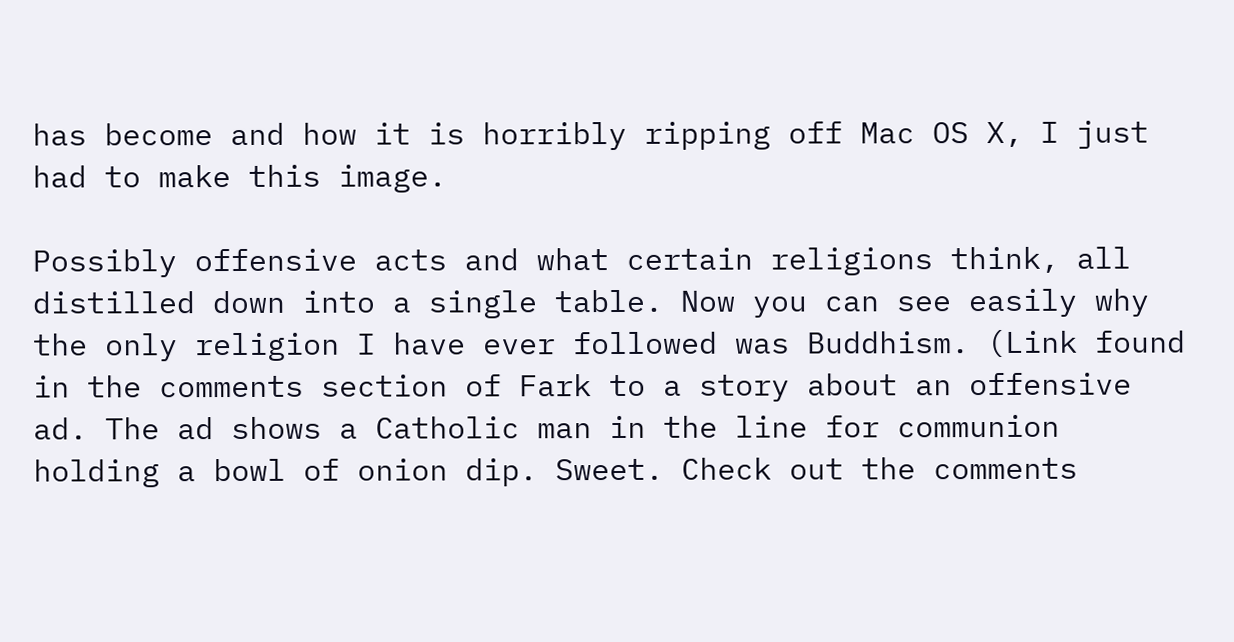has become and how it is horribly ripping off Mac OS X, I just had to make this image.

Possibly offensive acts and what certain religions think, all distilled down into a single table. Now you can see easily why the only religion I have ever followed was Buddhism. (Link found in the comments section of Fark to a story about an offensive ad. The ad shows a Catholic man in the line for communion holding a bowl of onion dip. Sweet. Check out the comments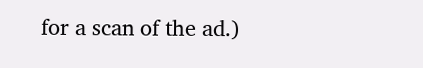for a scan of the ad.)